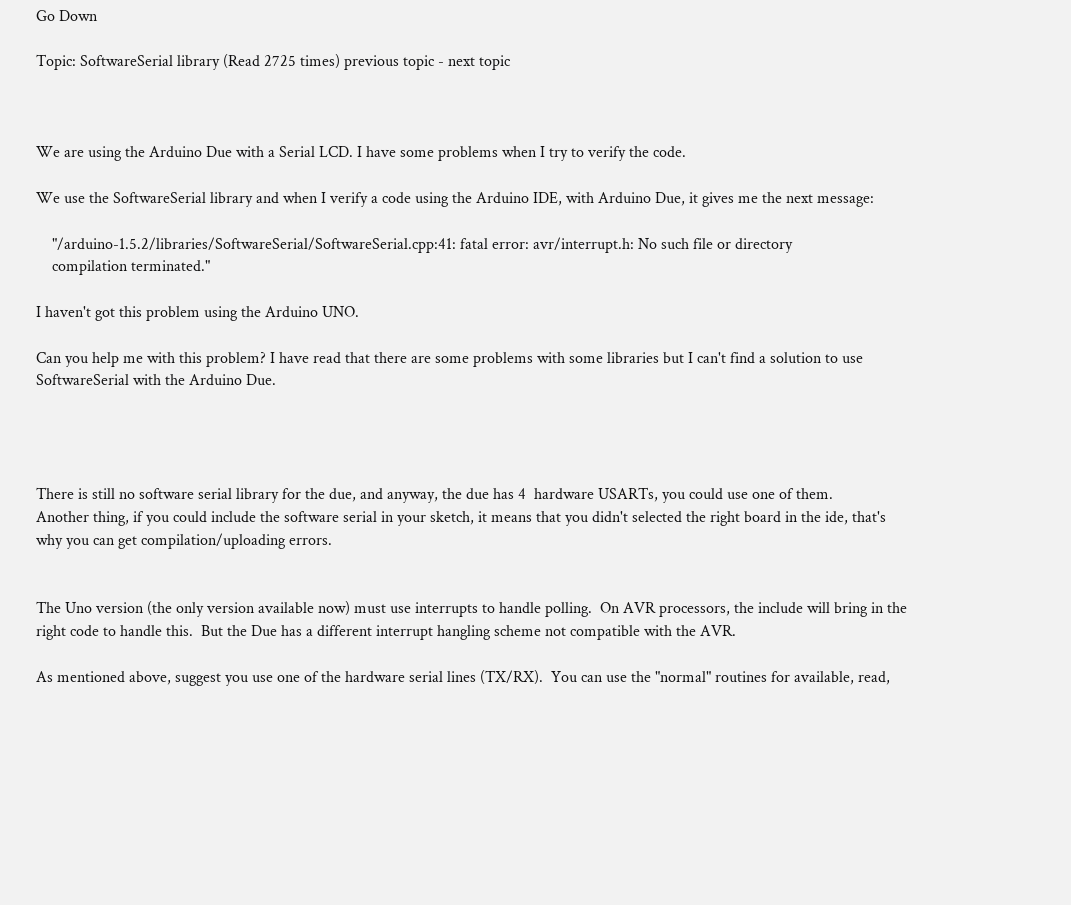Go Down

Topic: SoftwareSerial library (Read 2725 times) previous topic - next topic



We are using the Arduino Due with a Serial LCD. I have some problems when I try to verify the code.

We use the SoftwareSerial library and when I verify a code using the Arduino IDE, with Arduino Due, it gives me the next message:

    "/arduino-1.5.2/libraries/SoftwareSerial/SoftwareSerial.cpp:41: fatal error: avr/interrupt.h: No such file or directory
    compilation terminated."

I haven't got this problem using the Arduino UNO.

Can you help me with this problem? I have read that there are some problems with some libraries but I can't find a solution to use SoftwareSerial with the Arduino Due.




There is still no software serial library for the due, and anyway, the due has 4  hardware USARTs, you could use one of them.
Another thing, if you could include the software serial in your sketch, it means that you didn't selected the right board in the ide, that's why you can get compilation/uploading errors.


The Uno version (the only version available now) must use interrupts to handle polling.  On AVR processors, the include will bring in the right code to handle this.  But the Due has a different interrupt hangling scheme not compatible with the AVR.

As mentioned above, suggest you use one of the hardware serial lines (TX/RX).  You can use the "normal" routines for available, read,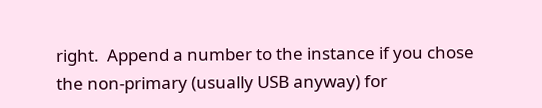right.  Append a number to the instance if you chose the non-primary (usually USB anyway) for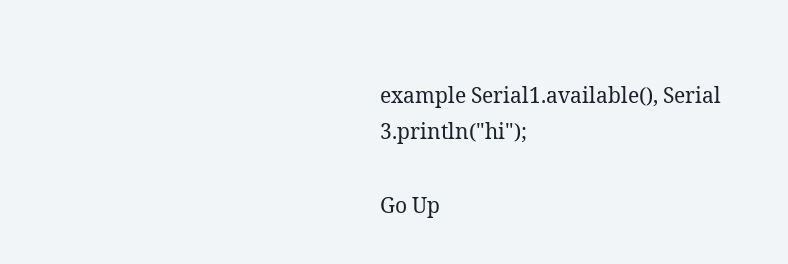example Serial1.available(), Serial 3.println("hi");

Go Up